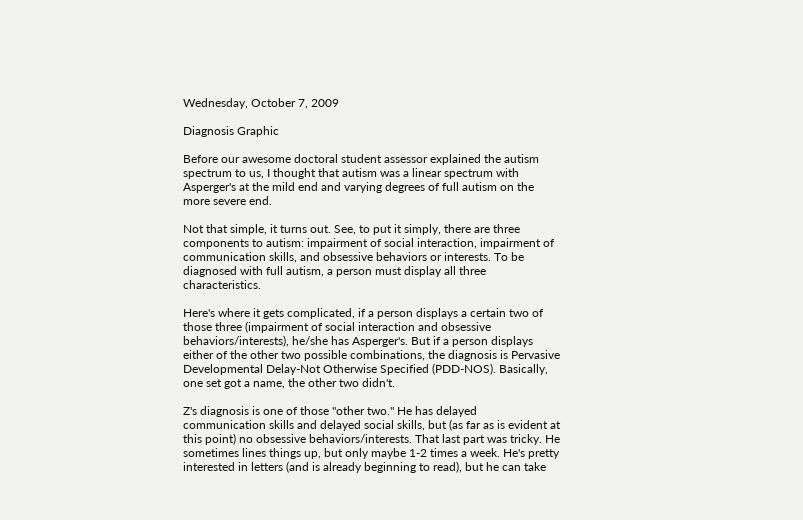Wednesday, October 7, 2009

Diagnosis Graphic

Before our awesome doctoral student assessor explained the autism spectrum to us, I thought that autism was a linear spectrum with Asperger's at the mild end and varying degrees of full autism on the more severe end.

Not that simple, it turns out. See, to put it simply, there are three components to autism: impairment of social interaction, impairment of communication skills, and obsessive behaviors or interests. To be diagnosed with full autism, a person must display all three characteristics.

Here's where it gets complicated, if a person displays a certain two of those three (impairment of social interaction and obsessive behaviors/interests), he/she has Asperger's. But if a person displays either of the other two possible combinations, the diagnosis is Pervasive Developmental Delay-Not Otherwise Specified (PDD-NOS). Basically, one set got a name, the other two didn't.

Z's diagnosis is one of those "other two." He has delayed communication skills and delayed social skills, but (as far as is evident at this point) no obsessive behaviors/interests. That last part was tricky. He sometimes lines things up, but only maybe 1-2 times a week. He's pretty interested in letters (and is already beginning to read), but he can take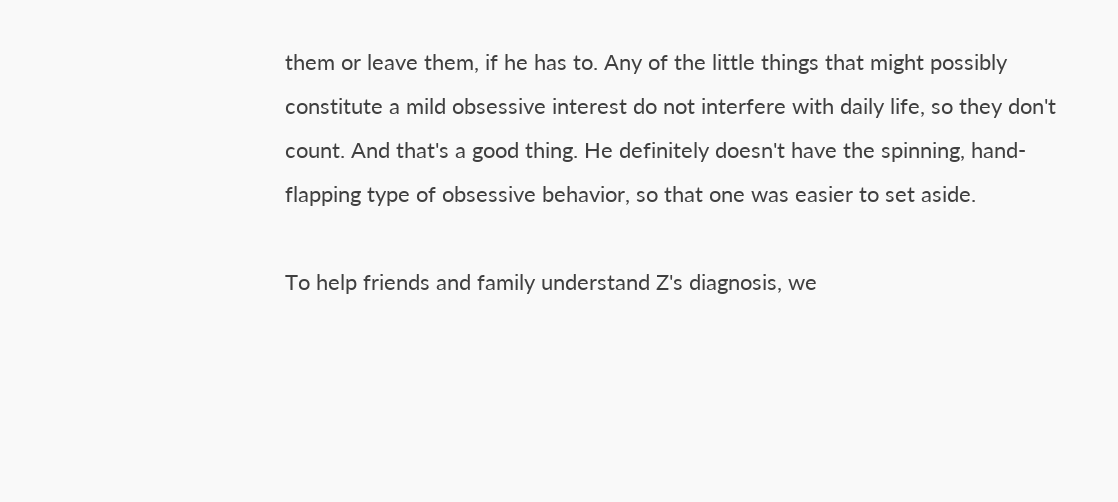them or leave them, if he has to. Any of the little things that might possibly constitute a mild obsessive interest do not interfere with daily life, so they don't count. And that's a good thing. He definitely doesn't have the spinning, hand-flapping type of obsessive behavior, so that one was easier to set aside.

To help friends and family understand Z's diagnosis, we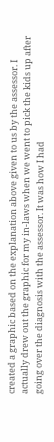created a graphic based on the explanation above given to us by the assessor. I actually drew out the graphic for my in-laws when we went to pick the kids up after going over the diagnosis with the assessor. It was how I had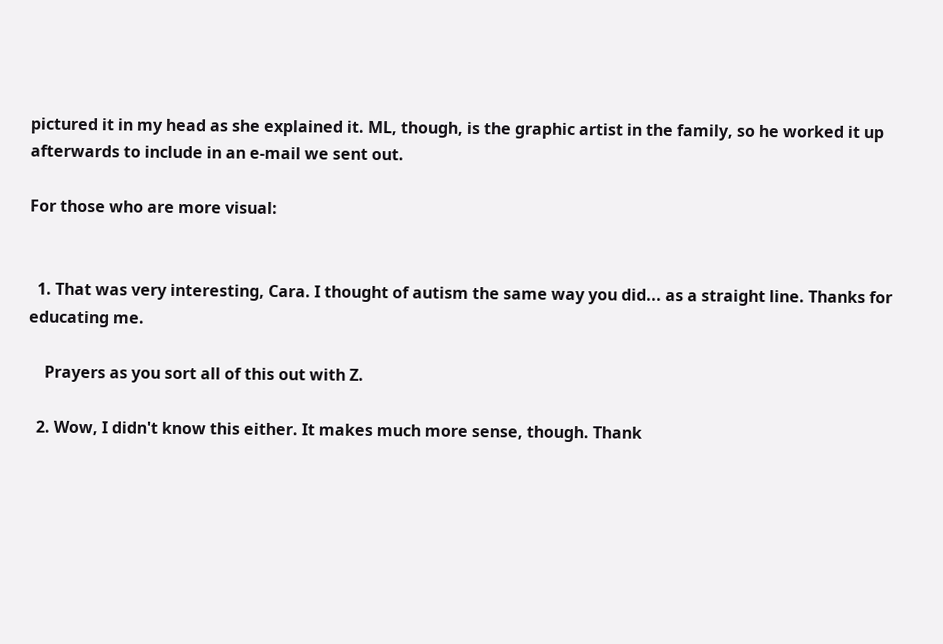pictured it in my head as she explained it. ML, though, is the graphic artist in the family, so he worked it up afterwards to include in an e-mail we sent out.

For those who are more visual:


  1. That was very interesting, Cara. I thought of autism the same way you did... as a straight line. Thanks for educating me.

    Prayers as you sort all of this out with Z.

  2. Wow, I didn't know this either. It makes much more sense, though. Thank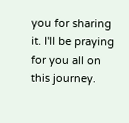you for sharing it. I'll be praying for you all on this journey.